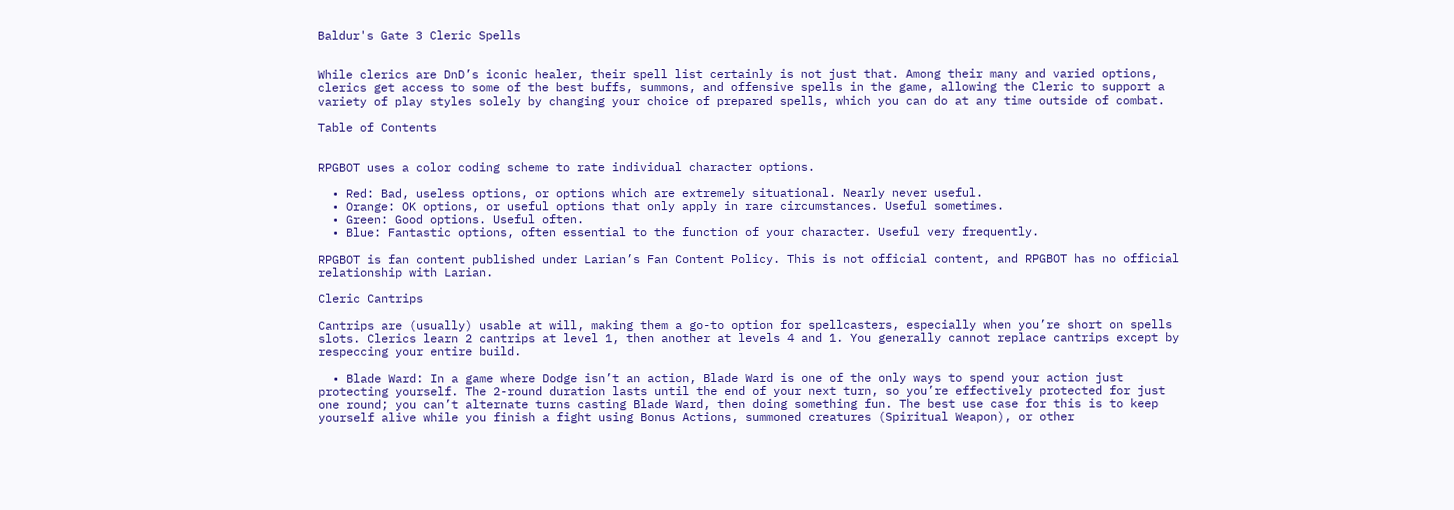Baldur's Gate 3 Cleric Spells


While clerics are DnD’s iconic healer, their spell list certainly is not just that. Among their many and varied options, clerics get access to some of the best buffs, summons, and offensive spells in the game, allowing the Cleric to support a variety of play styles solely by changing your choice of prepared spells, which you can do at any time outside of combat.

Table of Contents


RPGBOT uses a color coding scheme to rate individual character options.

  • Red: Bad, useless options, or options which are extremely situational. Nearly never useful.
  • Orange: OK options, or useful options that only apply in rare circumstances. Useful sometimes.
  • Green: Good options. Useful often.
  • Blue: Fantastic options, often essential to the function of your character. Useful very frequently.

RPGBOT is fan content published under Larian’s Fan Content Policy. This is not official content, and RPGBOT has no official relationship with Larian.

Cleric Cantrips

Cantrips are (usually) usable at will, making them a go-to option for spellcasters, especially when you’re short on spells slots. Clerics learn 2 cantrips at level 1, then another at levels 4 and 1. You generally cannot replace cantrips except by respeccing your entire build.

  • Blade Ward: In a game where Dodge isn’t an action, Blade Ward is one of the only ways to spend your action just protecting yourself. The 2-round duration lasts until the end of your next turn, so you’re effectively protected for just one round; you can’t alternate turns casting Blade Ward, then doing something fun. The best use case for this is to keep yourself alive while you finish a fight using Bonus Actions, summoned creatures (Spiritual Weapon), or other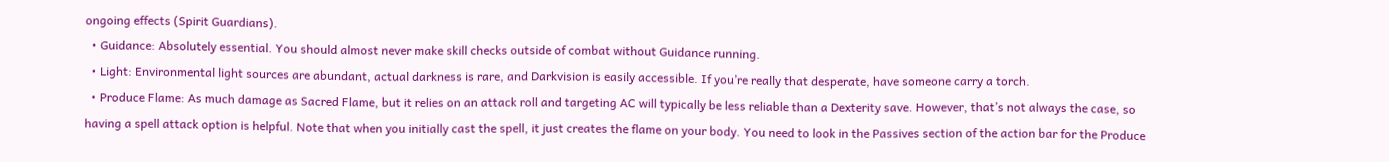ongoing effects (Spirit Guardians).
  • Guidance: Absolutely essential. You should almost never make skill checks outside of combat without Guidance running.
  • Light: Environmental light sources are abundant, actual darkness is rare, and Darkvision is easily accessible. If you’re really that desperate, have someone carry a torch.
  • Produce Flame: As much damage as Sacred Flame, but it relies on an attack roll and targeting AC will typically be less reliable than a Dexterity save. However, that’s not always the case, so having a spell attack option is helpful. Note that when you initially cast the spell, it just creates the flame on your body. You need to look in the Passives section of the action bar for the Produce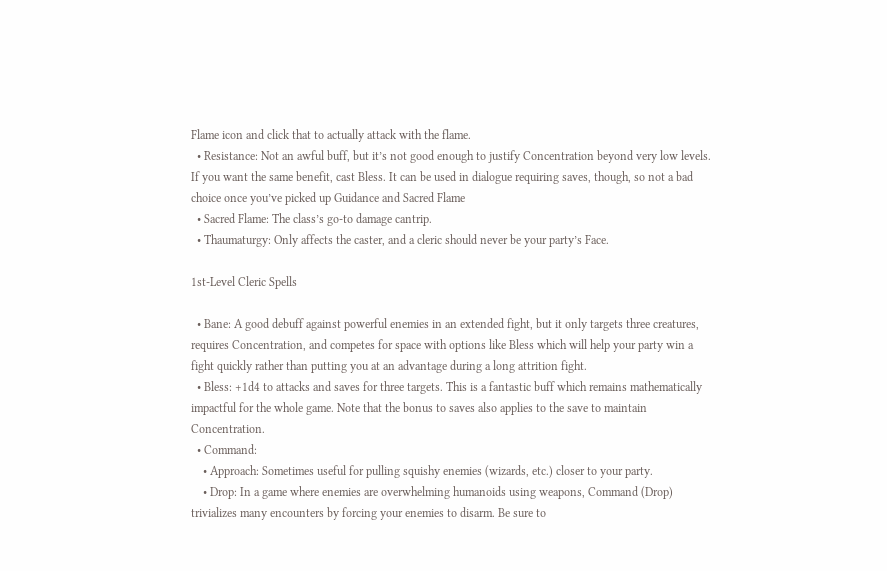Flame icon and click that to actually attack with the flame.
  • Resistance: Not an awful buff, but it’s not good enough to justify Concentration beyond very low levels. If you want the same benefit, cast Bless. It can be used in dialogue requiring saves, though, so not a bad choice once you’ve picked up Guidance and Sacred Flame
  • Sacred Flame: The class’s go-to damage cantrip.
  • Thaumaturgy: Only affects the caster, and a cleric should never be your party’s Face.

1st-Level Cleric Spells

  • Bane: A good debuff against powerful enemies in an extended fight, but it only targets three creatures, requires Concentration, and competes for space with options like Bless which will help your party win a fight quickly rather than putting you at an advantage during a long attrition fight.
  • Bless: +1d4 to attacks and saves for three targets. This is a fantastic buff which remains mathematically impactful for the whole game. Note that the bonus to saves also applies to the save to maintain Concentration.
  • Command:
    • Approach: Sometimes useful for pulling squishy enemies (wizards, etc.) closer to your party.
    • Drop: In a game where enemies are overwhelming humanoids using weapons, Command (Drop) trivializes many encounters by forcing your enemies to disarm. Be sure to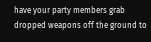have your party members grab dropped weapons off the ground to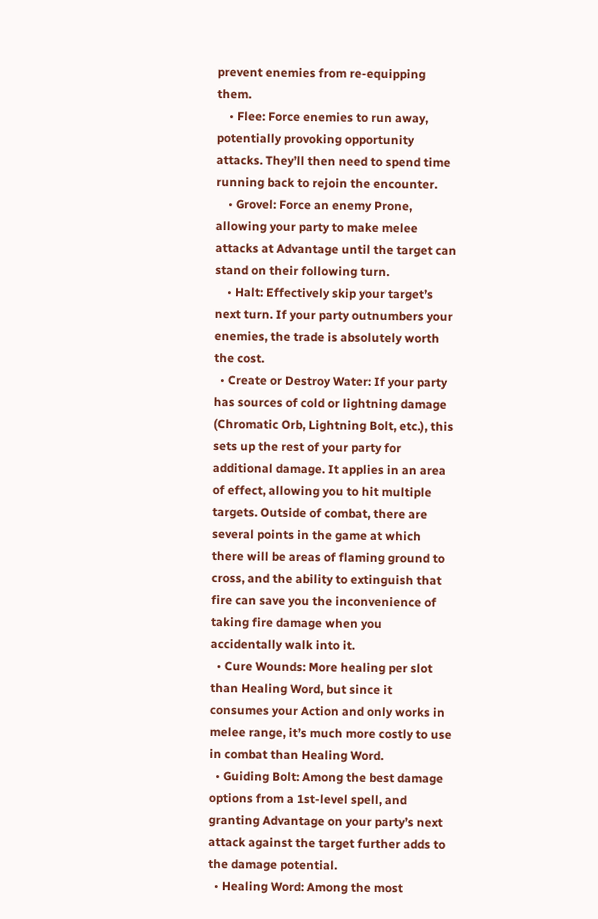prevent enemies from re-equipping them.
    • Flee: Force enemies to run away, potentially provoking opportunity attacks. They’ll then need to spend time running back to rejoin the encounter.
    • Grovel: Force an enemy Prone, allowing your party to make melee attacks at Advantage until the target can stand on their following turn.
    • Halt: Effectively skip your target’s next turn. If your party outnumbers your enemies, the trade is absolutely worth the cost.
  • Create or Destroy Water: If your party has sources of cold or lightning damage (Chromatic Orb, Lightning Bolt, etc.), this sets up the rest of your party for additional damage. It applies in an area of effect, allowing you to hit multiple targets. Outside of combat, there are several points in the game at which there will be areas of flaming ground to cross, and the ability to extinguish that fire can save you the inconvenience of taking fire damage when you accidentally walk into it.
  • Cure Wounds: More healing per slot than Healing Word, but since it consumes your Action and only works in melee range, it’s much more costly to use in combat than Healing Word.
  • Guiding Bolt: Among the best damage options from a 1st-level spell, and granting Advantage on your party’s next attack against the target further adds to the damage potential.
  • Healing Word: Among the most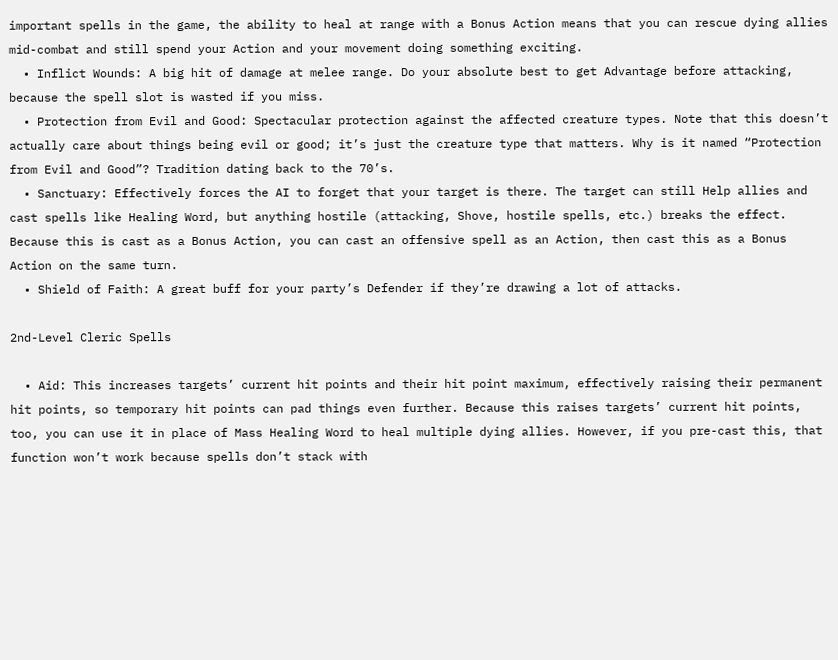important spells in the game, the ability to heal at range with a Bonus Action means that you can rescue dying allies mid-combat and still spend your Action and your movement doing something exciting.
  • Inflict Wounds: A big hit of damage at melee range. Do your absolute best to get Advantage before attacking, because the spell slot is wasted if you miss.
  • Protection from Evil and Good: Spectacular protection against the affected creature types. Note that this doesn’t actually care about things being evil or good; it’s just the creature type that matters. Why is it named “Protection from Evil and Good”? Tradition dating back to the 70’s.
  • Sanctuary: Effectively forces the AI to forget that your target is there. The target can still Help allies and cast spells like Healing Word, but anything hostile (attacking, Shove, hostile spells, etc.) breaks the effect. Because this is cast as a Bonus Action, you can cast an offensive spell as an Action, then cast this as a Bonus Action on the same turn.
  • Shield of Faith: A great buff for your party’s Defender if they’re drawing a lot of attacks.

2nd-Level Cleric Spells

  • Aid: This increases targets’ current hit points and their hit point maximum, effectively raising their permanent hit points, so temporary hit points can pad things even further. Because this raises targets’ current hit points, too, you can use it in place of Mass Healing Word to heal multiple dying allies. However, if you pre-cast this, that function won’t work because spells don’t stack with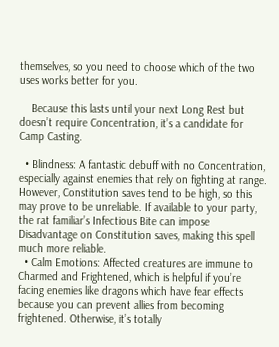themselves, so you need to choose which of the two uses works better for you.

    Because this lasts until your next Long Rest but doesn’t require Concentration, it’s a candidate for Camp Casting.

  • Blindness: A fantastic debuff with no Concentration, especially against enemies that rely on fighting at range. However, Constitution saves tend to be high, so this may prove to be unreliable. If available to your party, the rat familiar’s Infectious Bite can impose Disadvantage on Constitution saves, making this spell much more reliable.
  • Calm Emotions: Affected creatures are immune to Charmed and Frightened, which is helpful if you’re facing enemies like dragons which have fear effects because you can prevent allies from becoming frightened. Otherwise, it’s totally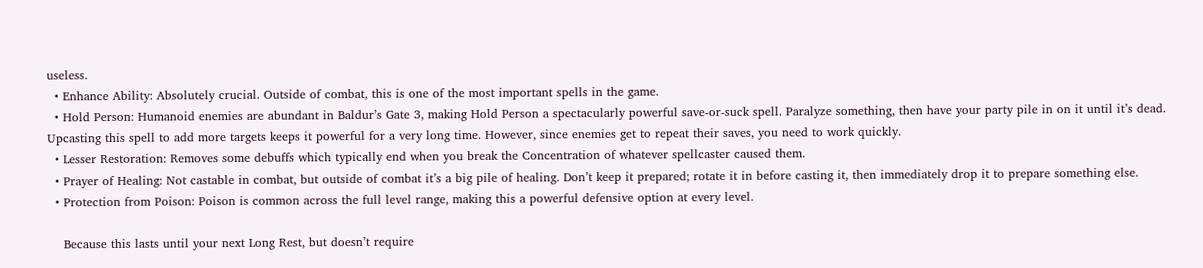useless.
  • Enhance Ability: Absolutely crucial. Outside of combat, this is one of the most important spells in the game.
  • Hold Person: Humanoid enemies are abundant in Baldur’s Gate 3, making Hold Person a spectacularly powerful save-or-suck spell. Paralyze something, then have your party pile in on it until it’s dead. Upcasting this spell to add more targets keeps it powerful for a very long time. However, since enemies get to repeat their saves, you need to work quickly.
  • Lesser Restoration: Removes some debuffs which typically end when you break the Concentration of whatever spellcaster caused them.
  • Prayer of Healing: Not castable in combat, but outside of combat it’s a big pile of healing. Don’t keep it prepared; rotate it in before casting it, then immediately drop it to prepare something else.
  • Protection from Poison: Poison is common across the full level range, making this a powerful defensive option at every level.

    Because this lasts until your next Long Rest, but doesn’t require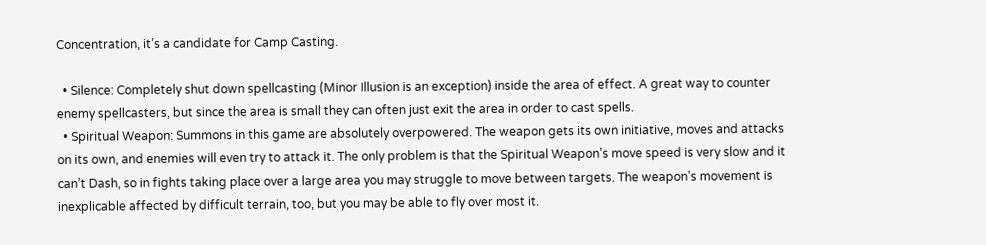Concentration, it’s a candidate for Camp Casting.

  • Silence: Completely shut down spellcasting (Minor Illusion is an exception) inside the area of effect. A great way to counter enemy spellcasters, but since the area is small they can often just exit the area in order to cast spells.
  • Spiritual Weapon: Summons in this game are absolutely overpowered. The weapon gets its own initiative, moves and attacks on its own, and enemies will even try to attack it. The only problem is that the Spiritual Weapon’s move speed is very slow and it can’t Dash, so in fights taking place over a large area you may struggle to move between targets. The weapon’s movement is inexplicable affected by difficult terrain, too, but you may be able to fly over most it.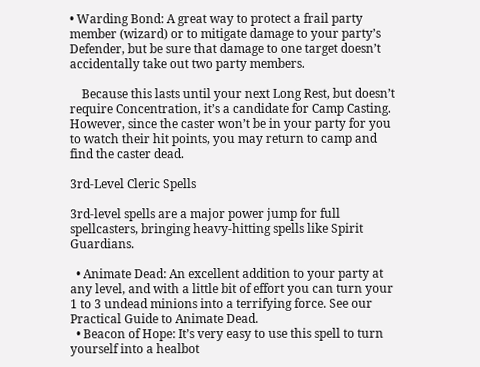• Warding Bond: A great way to protect a frail party member (wizard) or to mitigate damage to your party’s Defender, but be sure that damage to one target doesn’t accidentally take out two party members.

    Because this lasts until your next Long Rest, but doesn’t require Concentration, it’s a candidate for Camp Casting. However, since the caster won’t be in your party for you to watch their hit points, you may return to camp and find the caster dead.

3rd-Level Cleric Spells

3rd-level spells are a major power jump for full spellcasters, bringing heavy-hitting spells like Spirit Guardians.

  • Animate Dead: An excellent addition to your party at any level, and with a little bit of effort you can turn your 1 to 3 undead minions into a terrifying force. See our Practical Guide to Animate Dead.
  • Beacon of Hope: It’s very easy to use this spell to turn yourself into a healbot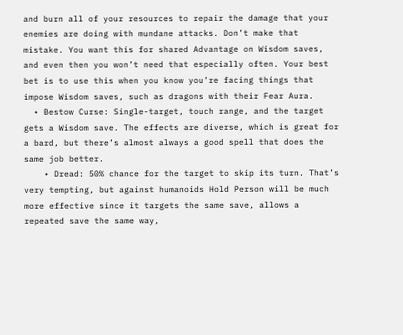and burn all of your resources to repair the damage that your enemies are doing with mundane attacks. Don’t make that mistake. You want this for shared Advantage on Wisdom saves, and even then you won’t need that especially often. Your best bet is to use this when you know you’re facing things that impose Wisdom saves, such as dragons with their Fear Aura.
  • Bestow Curse: Single-target, touch range, and the target gets a Wisdom save. The effects are diverse, which is great for a bard, but there’s almost always a good spell that does the same job better.
    • Dread: 50% chance for the target to skip its turn. That’s very tempting, but against humanoids Hold Person will be much more effective since it targets the same save, allows a repeated save the same way,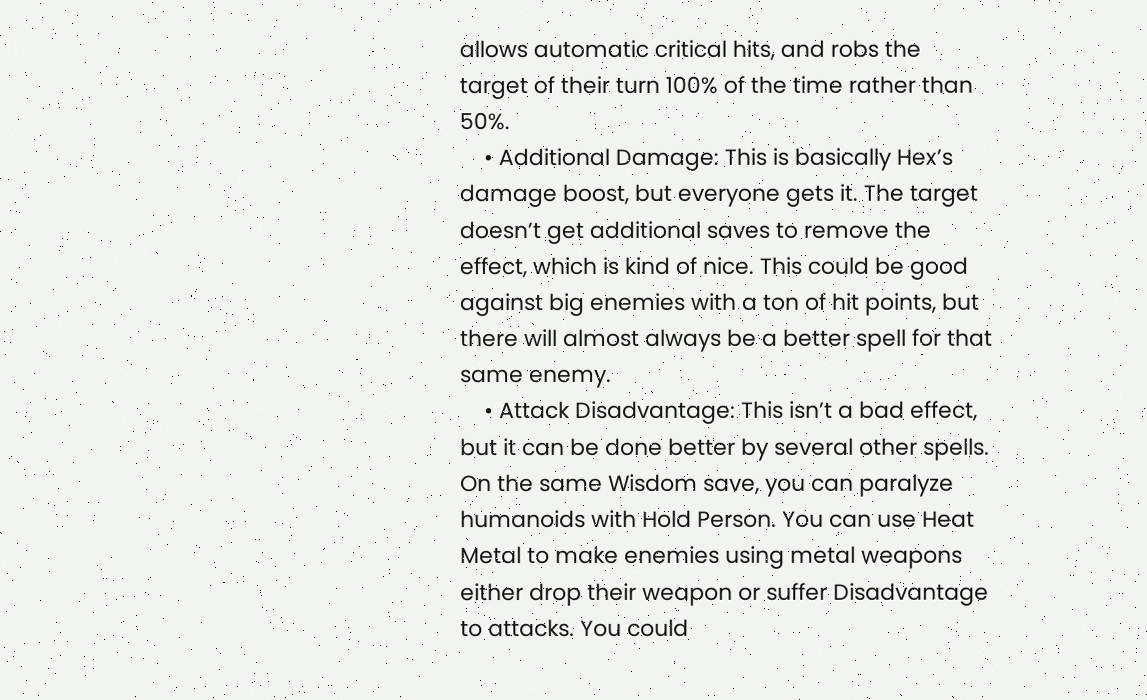allows automatic critical hits, and robs the target of their turn 100% of the time rather than 50%.
    • Additional Damage: This is basically Hex’s damage boost, but everyone gets it. The target doesn’t get additional saves to remove the effect, which is kind of nice. This could be good against big enemies with a ton of hit points, but there will almost always be a better spell for that same enemy.
    • Attack Disadvantage: This isn’t a bad effect, but it can be done better by several other spells. On the same Wisdom save, you can paralyze humanoids with Hold Person. You can use Heat Metal to make enemies using metal weapons either drop their weapon or suffer Disadvantage to attacks. You could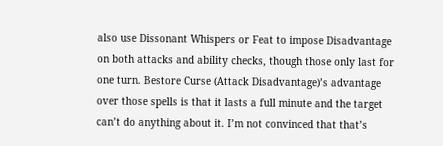also use Dissonant Whispers or Feat to impose Disadvantage on both attacks and ability checks, though those only last for one turn. Bestore Curse (Attack Disadvantage)’s advantage over those spells is that it lasts a full minute and the target can’t do anything about it. I’m not convinced that that’s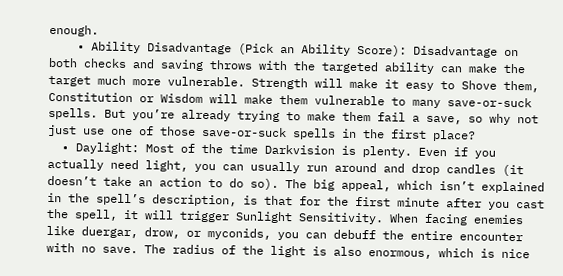enough.
    • Ability Disadvantage (Pick an Ability Score): Disadvantage on both checks and saving throws with the targeted ability can make the target much more vulnerable. Strength will make it easy to Shove them, Constitution or Wisdom will make them vulnerable to many save-or-suck spells. But you’re already trying to make them fail a save, so why not just use one of those save-or-suck spells in the first place?
  • Daylight: Most of the time Darkvision is plenty. Even if you actually need light, you can usually run around and drop candles (it doesn’t take an action to do so). The big appeal, which isn’t explained in the spell’s description, is that for the first minute after you cast the spell, it will trigger Sunlight Sensitivity. When facing enemies like duergar, drow, or myconids, you can debuff the entire encounter with no save. The radius of the light is also enormous, which is nice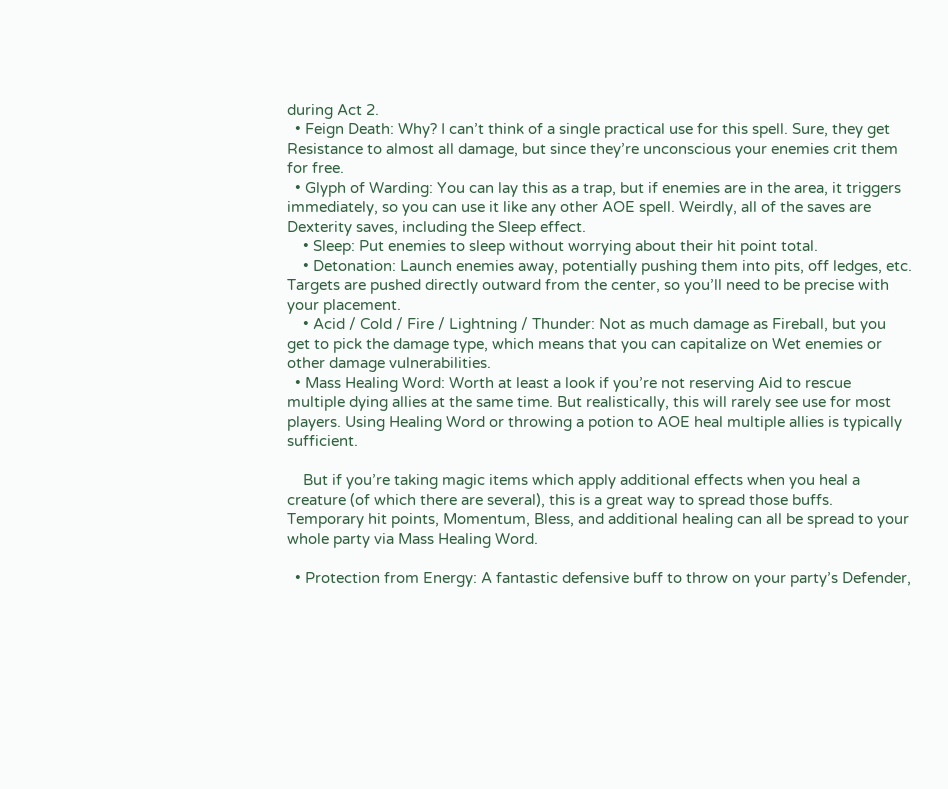during Act 2.
  • Feign Death: Why? I can’t think of a single practical use for this spell. Sure, they get Resistance to almost all damage, but since they’re unconscious your enemies crit them for free.
  • Glyph of Warding: You can lay this as a trap, but if enemies are in the area, it triggers immediately, so you can use it like any other AOE spell. Weirdly, all of the saves are Dexterity saves, including the Sleep effect.
    • Sleep: Put enemies to sleep without worrying about their hit point total.
    • Detonation: Launch enemies away, potentially pushing them into pits, off ledges, etc. Targets are pushed directly outward from the center, so you’ll need to be precise with your placement.
    • Acid / Cold / Fire / Lightning / Thunder: Not as much damage as Fireball, but you get to pick the damage type, which means that you can capitalize on Wet enemies or other damage vulnerabilities.
  • Mass Healing Word: Worth at least a look if you’re not reserving Aid to rescue multiple dying allies at the same time. But realistically, this will rarely see use for most players. Using Healing Word or throwing a potion to AOE heal multiple allies is typically sufficient.

    But if you’re taking magic items which apply additional effects when you heal a creature (of which there are several), this is a great way to spread those buffs. Temporary hit points, Momentum, Bless, and additional healing can all be spread to your whole party via Mass Healing Word.

  • Protection from Energy: A fantastic defensive buff to throw on your party’s Defender,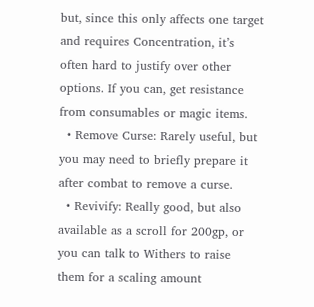but, since this only affects one target and requires Concentration, it’s often hard to justify over other options. If you can, get resistance from consumables or magic items.
  • Remove Curse: Rarely useful, but you may need to briefly prepare it after combat to remove a curse.
  • Revivify: Really good, but also available as a scroll for 200gp, or you can talk to Withers to raise them for a scaling amount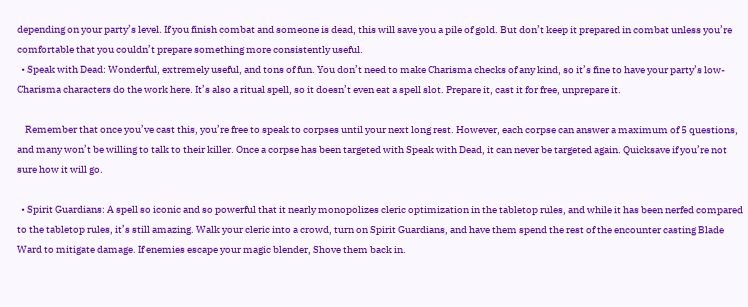depending on your party’s level. If you finish combat and someone is dead, this will save you a pile of gold. But don’t keep it prepared in combat unless you’re comfortable that you couldn’t prepare something more consistently useful.
  • Speak with Dead: Wonderful, extremely useful, and tons of fun. You don’t need to make Charisma checks of any kind, so it’s fine to have your party’s low-Charisma characters do the work here. It’s also a ritual spell, so it doesn’t even eat a spell slot. Prepare it, cast it for free, unprepare it.

    Remember that once you’ve cast this, you’re free to speak to corpses until your next long rest. However, each corpse can answer a maximum of 5 questions, and many won’t be willing to talk to their killer. Once a corpse has been targeted with Speak with Dead, it can never be targeted again. Quicksave if you’re not sure how it will go.

  • Spirit Guardians: A spell so iconic and so powerful that it nearly monopolizes cleric optimization in the tabletop rules, and while it has been nerfed compared to the tabletop rules, it’s still amazing. Walk your cleric into a crowd, turn on Spirit Guardians, and have them spend the rest of the encounter casting Blade Ward to mitigate damage. If enemies escape your magic blender, Shove them back in.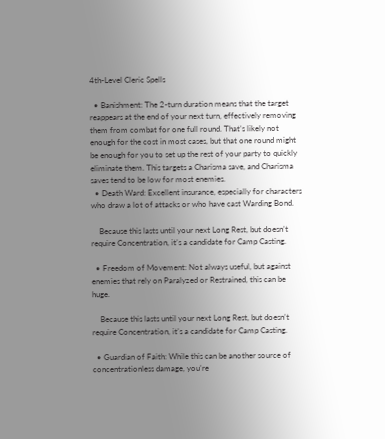4th-Level Cleric Spells

  • Banishment: The 2-turn duration means that the target reappears at the end of your next turn, effectively removing them from combat for one full round. That’s likely not enough for the cost in most cases, but that one round might be enough for you to set up the rest of your party to quickly eliminate them. This targets a Charisma save, and Charisma saves tend to be low for most enemies.
  • Death Ward: Excellent insurance, especially for characters who draw a lot of attacks or who have cast Warding Bond.

    Because this lasts until your next Long Rest, but doesn’t require Concentration, it’s a candidate for Camp Casting.

  • Freedom of Movement: Not always useful, but against enemies that rely on Paralyzed or Restrained, this can be huge.

    Because this lasts until your next Long Rest, but doesn’t require Concentration, it’s a candidate for Camp Casting.

  • Guardian of Faith: While this can be another source of concentrationless damage, you’re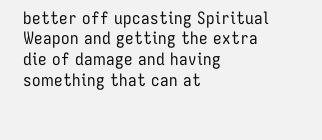better off upcasting Spiritual Weapon and getting the extra die of damage and having something that can at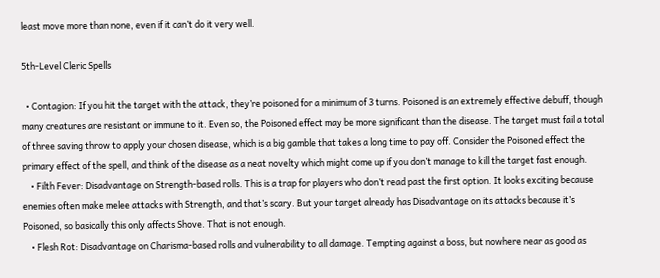least move more than none, even if it can’t do it very well.

5th-Level Cleric Spells

  • Contagion: If you hit the target with the attack, they’re poisoned for a minimum of 3 turns. Poisoned is an extremely effective debuff, though many creatures are resistant or immune to it. Even so, the Poisoned effect may be more significant than the disease. The target must fail a total of three saving throw to apply your chosen disease, which is a big gamble that takes a long time to pay off. Consider the Poisoned effect the primary effect of the spell, and think of the disease as a neat novelty which might come up if you don’t manage to kill the target fast enough.
    • Filth Fever: Disadvantage on Strength-based rolls. This is a trap for players who don’t read past the first option. It looks exciting because enemies often make melee attacks with Strength, and that’s scary. But your target already has Disadvantage on its attacks because it’s Poisoned, so basically this only affects Shove. That is not enough.
    • Flesh Rot: Disadvantage on Charisma-based rolls and vulnerability to all damage. Tempting against a boss, but nowhere near as good as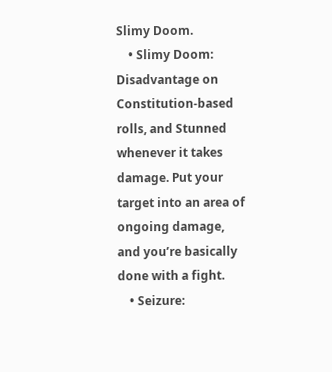Slimy Doom.
    • Slimy Doom: Disadvantage on Constitution-based rolls, and Stunned whenever it takes damage. Put your target into an area of ongoing damage, and you’re basically done with a fight.
    • Seizure: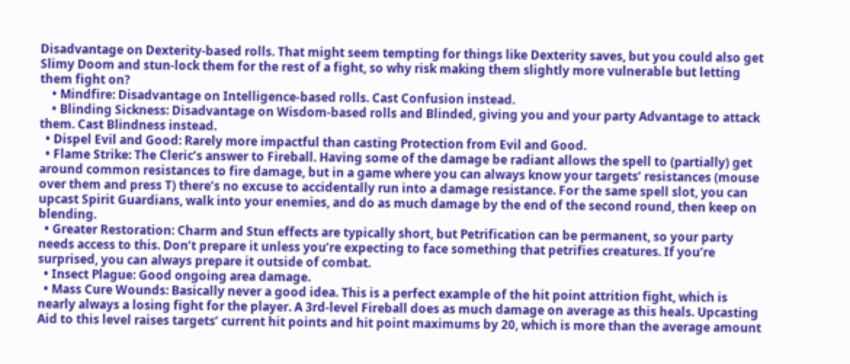Disadvantage on Dexterity-based rolls. That might seem tempting for things like Dexterity saves, but you could also get Slimy Doom and stun-lock them for the rest of a fight, so why risk making them slightly more vulnerable but letting them fight on?
    • Mindfire: Disadvantage on Intelligence-based rolls. Cast Confusion instead.
    • Blinding Sickness: Disadvantage on Wisdom-based rolls and Blinded, giving you and your party Advantage to attack them. Cast Blindness instead.
  • Dispel Evil and Good: Rarely more impactful than casting Protection from Evil and Good.
  • Flame Strike: The Cleric’s answer to Fireball. Having some of the damage be radiant allows the spell to (partially) get around common resistances to fire damage, but in a game where you can always know your targets’ resistances (mouse over them and press T) there’s no excuse to accidentally run into a damage resistance. For the same spell slot, you can upcast Spirit Guardians, walk into your enemies, and do as much damage by the end of the second round, then keep on blending.
  • Greater Restoration: Charm and Stun effects are typically short, but Petrification can be permanent, so your party needs access to this. Don’t prepare it unless you’re expecting to face something that petrifies creatures. If you’re surprised, you can always prepare it outside of combat.
  • Insect Plague: Good ongoing area damage.
  • Mass Cure Wounds: Basically never a good idea. This is a perfect example of the hit point attrition fight, which is nearly always a losing fight for the player. A 3rd-level Fireball does as much damage on average as this heals. Upcasting Aid to this level raises targets’ current hit points and hit point maximums by 20, which is more than the average amount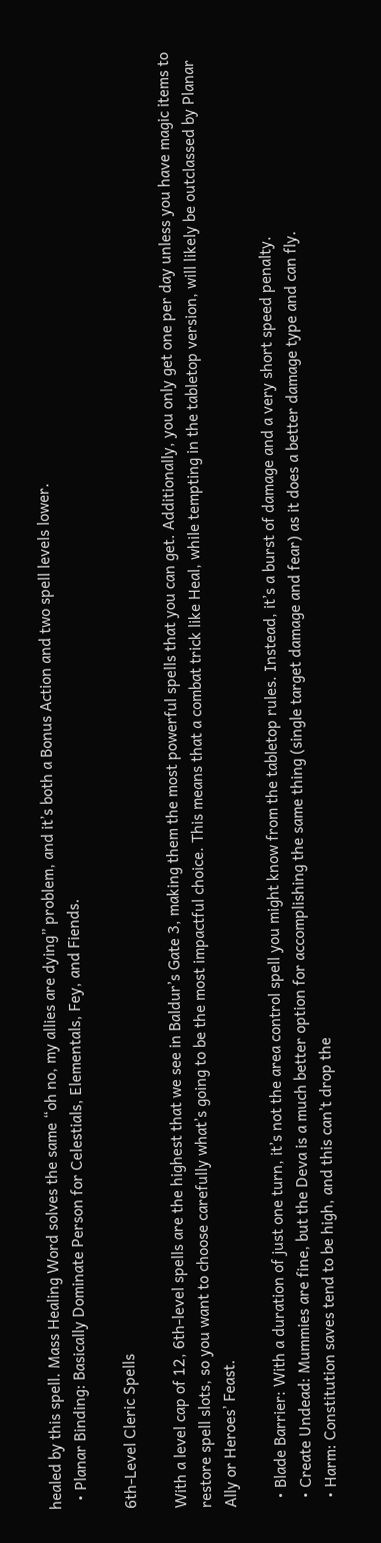healed by this spell. Mass Healing Word solves the same “oh no, my allies are dying” problem, and it’s both a Bonus Action and two spell levels lower.
  • Planar Binding: Basically Dominate Person for Celestials, Elementals, Fey, and Fiends.

6th-Level Cleric Spells

With a level cap of 12, 6th-level spells are the highest that we see in Baldur’s Gate 3, making them the most powerful spells that you can get. Additionally, you only get one per day unless you have magic items to restore spell slots, so you want to choose carefully what’s going to be the most impactful choice. This means that a combat trick like Heal, while tempting in the tabletop version, will likely be outclassed by Planar Ally or Heroes’ Feast.

  • Blade Barrier: With a duration of just one turn, it’s not the area control spell you might know from the tabletop rules. Instead, it’s a burst of damage and a very short speed penalty.
  • Create Undead: Mummies are fine, but the Deva is a much better option for accomplishing the same thing (single target damage and fear) as it does a better damage type and can fly.
  • Harm: Constitution saves tend to be high, and this can’t drop the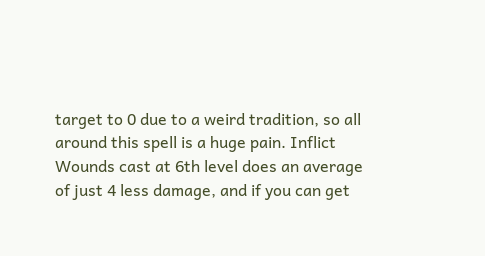target to 0 due to a weird tradition, so all around this spell is a huge pain. Inflict Wounds cast at 6th level does an average of just 4 less damage, and if you can get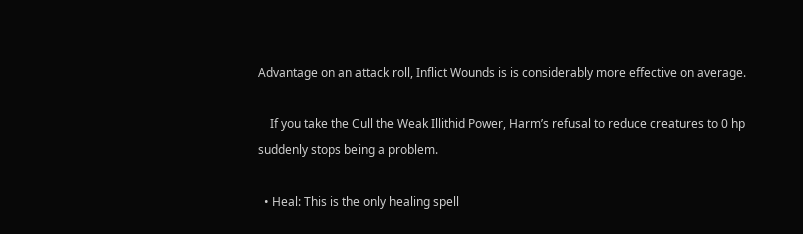Advantage on an attack roll, Inflict Wounds is is considerably more effective on average.

    If you take the Cull the Weak Illithid Power, Harm’s refusal to reduce creatures to 0 hp suddenly stops being a problem.

  • Heal: This is the only healing spell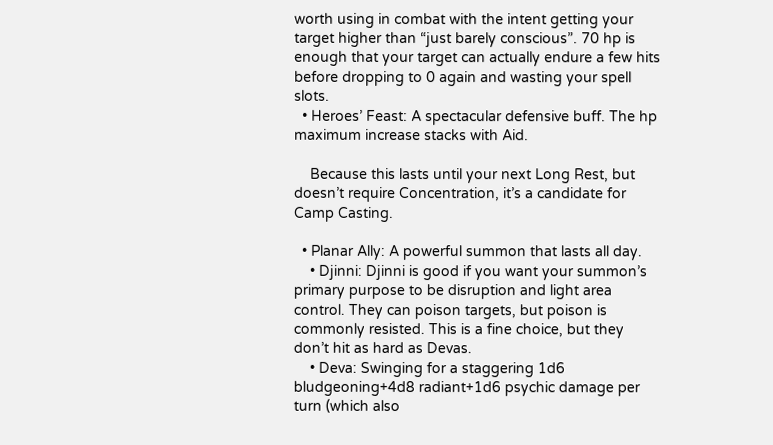worth using in combat with the intent getting your target higher than “just barely conscious”. 70 hp is enough that your target can actually endure a few hits before dropping to 0 again and wasting your spell slots.
  • Heroes’ Feast: A spectacular defensive buff. The hp maximum increase stacks with Aid.

    Because this lasts until your next Long Rest, but doesn’t require Concentration, it’s a candidate for Camp Casting.

  • Planar Ally: A powerful summon that lasts all day.
    • Djinni: Djinni is good if you want your summon’s primary purpose to be disruption and light area control. They can poison targets, but poison is commonly resisted. This is a fine choice, but they don’t hit as hard as Devas.
    • Deva: Swinging for a staggering 1d6 bludgeoning+4d8 radiant+1d6 psychic damage per turn (which also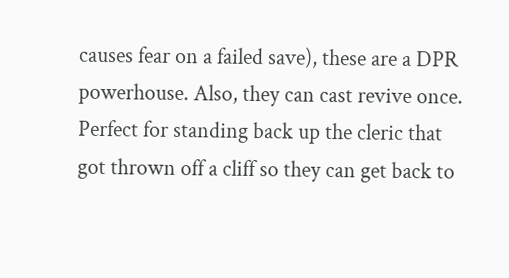causes fear on a failed save), these are a DPR powerhouse. Also, they can cast revive once. Perfect for standing back up the cleric that got thrown off a cliff so they can get back to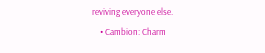reviving everyone else.
    • Cambion: Charm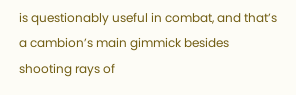is questionably useful in combat, and that’s a cambion’s main gimmick besides shooting rays of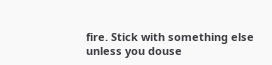fire. Stick with something else unless you douse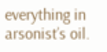everything in arsonist’s oil.